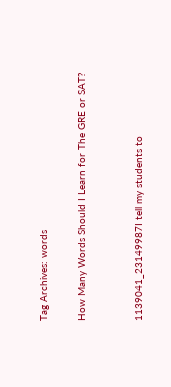Tag Archives: words

How Many Words Should I Learn for The GRE or SAT?


1139041_23149987I tell my students to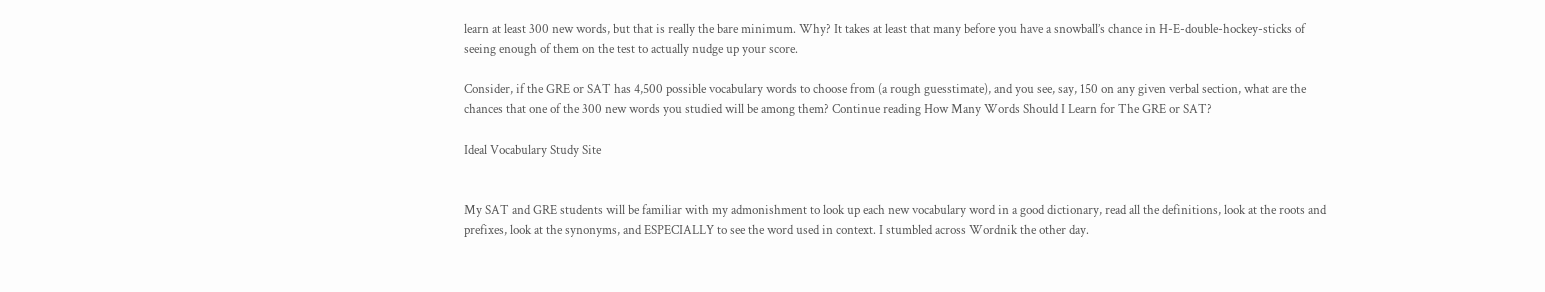learn at least 300 new words, but that is really the bare minimum. Why? It takes at least that many before you have a snowball’s chance in H-E-double-hockey-sticks of seeing enough of them on the test to actually nudge up your score.

Consider, if the GRE or SAT has 4,500 possible vocabulary words to choose from (a rough guesstimate), and you see, say, 150 on any given verbal section, what are the chances that one of the 300 new words you studied will be among them? Continue reading How Many Words Should I Learn for The GRE or SAT?

Ideal Vocabulary Study Site


My SAT and GRE students will be familiar with my admonishment to look up each new vocabulary word in a good dictionary, read all the definitions, look at the roots and prefixes, look at the synonyms, and ESPECIALLY to see the word used in context. I stumbled across Wordnik the other day.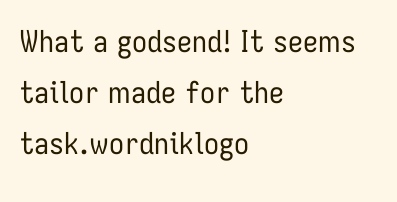What a godsend! It seems tailor made for the task.wordniklogo